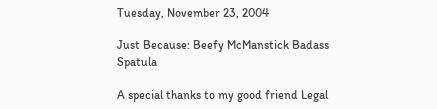Tuesday, November 23, 2004

Just Because: Beefy McManstick Badass Spatula

A special thanks to my good friend Legal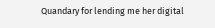Quandary for lending me her digital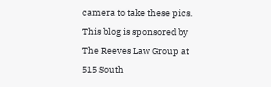camera to take these pics.
This blog is sponsored by The Reeves Law Group at 515 South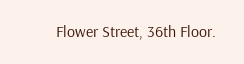Flower Street, 36th Floor.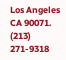Los Angeles CA 90071. (213) 271-9318